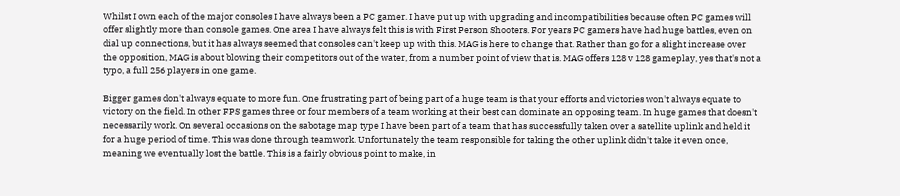Whilst I own each of the major consoles I have always been a PC gamer. I have put up with upgrading and incompatibilities because often PC games will offer slightly more than console games. One area I have always felt this is with First Person Shooters. For years PC gamers have had huge battles, even on dial up connections, but it has always seemed that consoles can't keep up with this. MAG is here to change that. Rather than go for a slight increase over the opposition, MAG is about blowing their competitors out of the water, from a number point of view that is. MAG offers 128 v 128 gameplay, yes that's not a typo, a full 256 players in one game.

Bigger games don't always equate to more fun. One frustrating part of being part of a huge team is that your efforts and victories won't always equate to victory on the field. In other FPS games three or four members of a team working at their best can dominate an opposing team. In huge games that doesn't necessarily work. On several occasions on the sabotage map type I have been part of a team that has successfully taken over a satellite uplink and held it for a huge period of time. This was done through teamwork. Unfortunately the team responsible for taking the other uplink didn't take it even once, meaning we eventually lost the battle. This is a fairly obvious point to make, in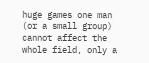huge games one man (or a small group) cannot affect the whole field, only a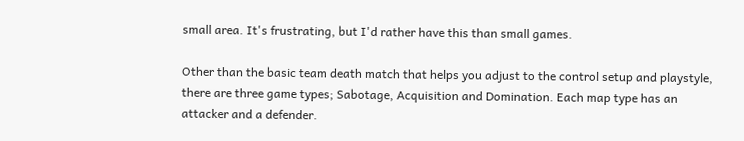small area. It's frustrating, but I'd rather have this than small games.

Other than the basic team death match that helps you adjust to the control setup and playstyle, there are three game types; Sabotage, Acquisition and Domination. Each map type has an attacker and a defender.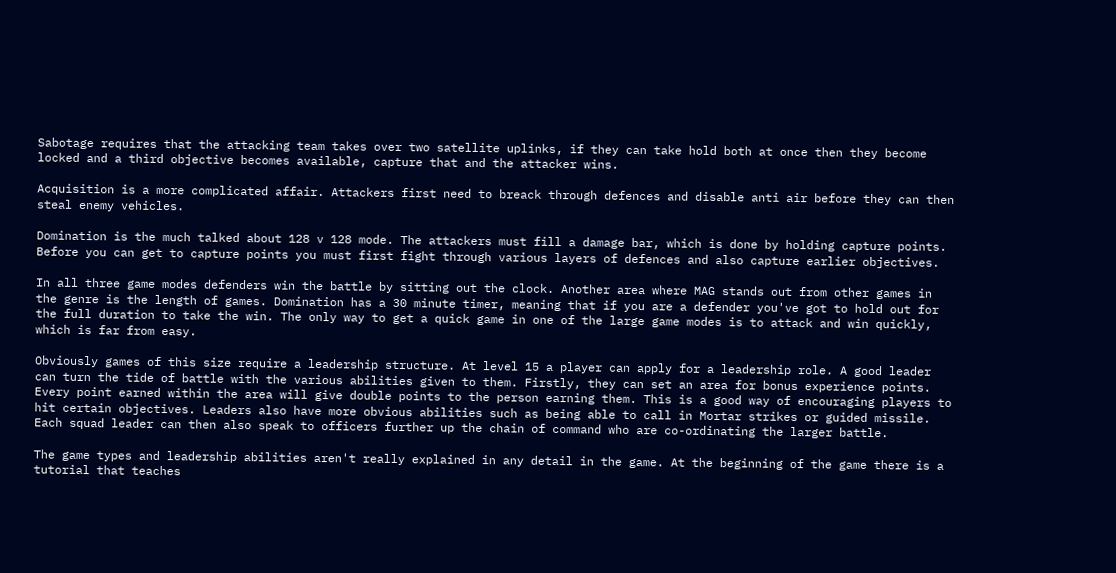Sabotage requires that the attacking team takes over two satellite uplinks, if they can take hold both at once then they become locked and a third objective becomes available, capture that and the attacker wins.

Acquisition is a more complicated affair. Attackers first need to breack through defences and disable anti air before they can then steal enemy vehicles.

Domination is the much talked about 128 v 128 mode. The attackers must fill a damage bar, which is done by holding capture points. Before you can get to capture points you must first fight through various layers of defences and also capture earlier objectives.

In all three game modes defenders win the battle by sitting out the clock. Another area where MAG stands out from other games in the genre is the length of games. Domination has a 30 minute timer, meaning that if you are a defender you've got to hold out for the full duration to take the win. The only way to get a quick game in one of the large game modes is to attack and win quickly, which is far from easy.

Obviously games of this size require a leadership structure. At level 15 a player can apply for a leadership role. A good leader can turn the tide of battle with the various abilities given to them. Firstly, they can set an area for bonus experience points. Every point earned within the area will give double points to the person earning them. This is a good way of encouraging players to hit certain objectives. Leaders also have more obvious abilities such as being able to call in Mortar strikes or guided missile. Each squad leader can then also speak to officers further up the chain of command who are co-ordinating the larger battle.

The game types and leadership abilities aren't really explained in any detail in the game. At the beginning of the game there is a tutorial that teaches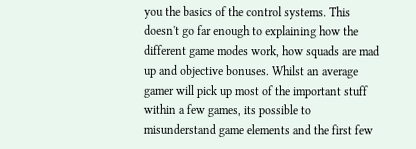you the basics of the control systems. This doesn't go far enough to explaining how the different game modes work, how squads are mad up and objective bonuses. Whilst an average gamer will pick up most of the important stuff within a few games, its possible to misunderstand game elements and the first few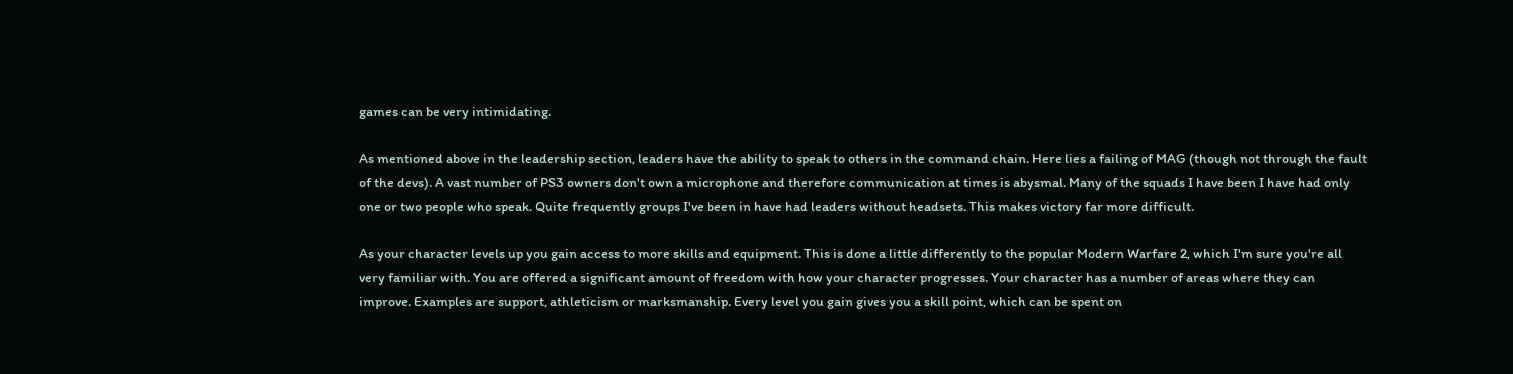games can be very intimidating.

As mentioned above in the leadership section, leaders have the ability to speak to others in the command chain. Here lies a failing of MAG (though not through the fault of the devs). A vast number of PS3 owners don't own a microphone and therefore communication at times is abysmal. Many of the squads I have been I have had only one or two people who speak. Quite frequently groups I've been in have had leaders without headsets. This makes victory far more difficult.

As your character levels up you gain access to more skills and equipment. This is done a little differently to the popular Modern Warfare 2, which I'm sure you're all very familiar with. You are offered a significant amount of freedom with how your character progresses. Your character has a number of areas where they can improve. Examples are support, athleticism or marksmanship. Every level you gain gives you a skill point, which can be spent on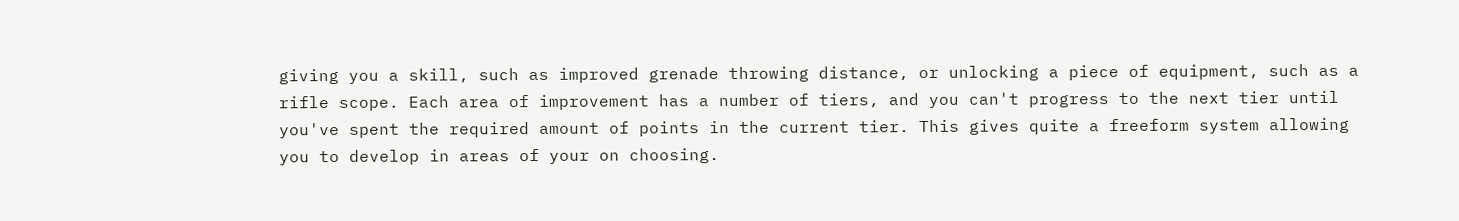giving you a skill, such as improved grenade throwing distance, or unlocking a piece of equipment, such as a rifle scope. Each area of improvement has a number of tiers, and you can't progress to the next tier until you've spent the required amount of points in the current tier. This gives quite a freeform system allowing you to develop in areas of your on choosing.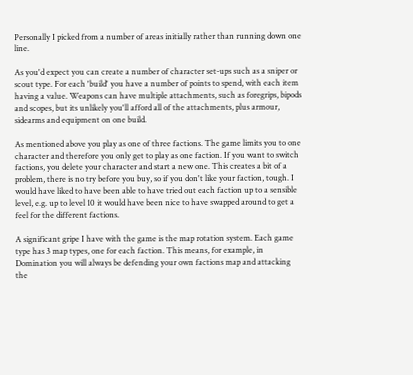Personally I picked from a number of areas initially rather than running down one line.

As you'd expect you can create a number of character set-ups such as a sniper or scout type. For each 'build' you have a number of points to spend, with each item having a value. Weapons can have multiple attachments, such as foregrips, bipods and scopes, but its unlikely you'll afford all of the attachments, plus armour, sidearms and equipment on one build.

As mentioned above you play as one of three factions. The game limits you to one character and therefore you only get to play as one faction. If you want to switch factions, you delete your character and start a new one. This creates a bit of a problem, there is no try before you buy, so if you don't like your faction, tough. I would have liked to have been able to have tried out each faction up to a sensible level, e.g. up to level 10 it would have been nice to have swapped around to get a feel for the different factions.

A significant gripe I have with the game is the map rotation system. Each game type has 3 map types, one for each faction. This means, for example, in Domination you will always be defending your own factions map and attacking the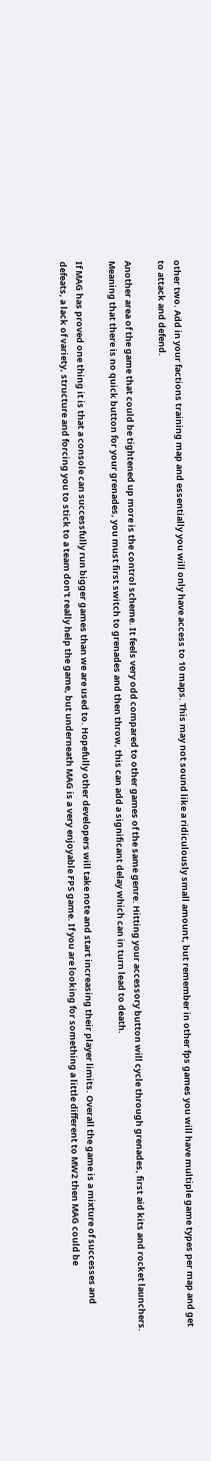other two. Add in your factions training map and essentially you will only have access to 10 maps. This may not sound like a ridiculously small amount, but remember in other fps games you will have multiple game types per map and get to attack and defend.

Another area of the game that could be tightened up more is the control scheme. It feels very odd compared to other games of the same genre. Hitting your accessory button will cycle through grenades, first aid kits and rocket launchers. Meaning that there is no quick button for your grenades, you must first switch to grenades and then throw, this can add a significant delay which can in turn lead to death.

If MAG has proved one thing it is that a console can successfully run bigger games than we are used to. Hopefully other developers will take note and start increasing their player limits. Overall the game is a mixture of successes and defeats, a lack of variety, structure and forcing you to stick to a team don't really help the game, but underneath MAG is a very enjoyable FPS game. If you are looking for something a little different to MW2 then MAG could be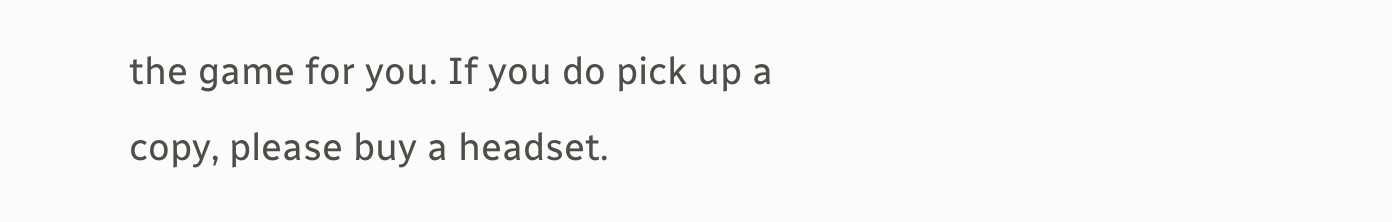the game for you. If you do pick up a copy, please buy a headset.